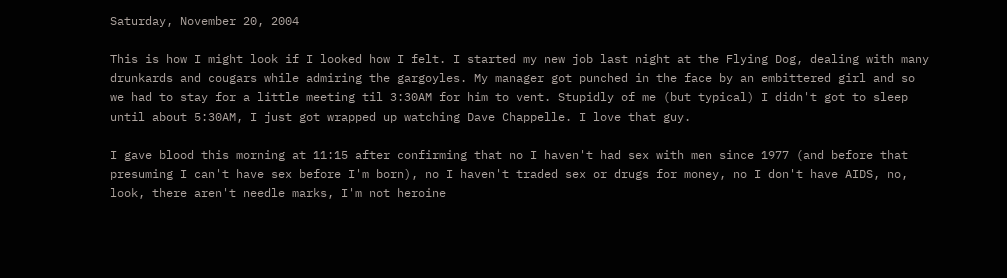Saturday, November 20, 2004

This is how I might look if I looked how I felt. I started my new job last night at the Flying Dog, dealing with many drunkards and cougars while admiring the gargoyles. My manager got punched in the face by an embittered girl and so we had to stay for a little meeting til 3:30AM for him to vent. Stupidly of me (but typical) I didn't got to sleep until about 5:30AM, I just got wrapped up watching Dave Chappelle. I love that guy.

I gave blood this morning at 11:15 after confirming that no I haven't had sex with men since 1977 (and before that presuming I can't have sex before I'm born), no I haven't traded sex or drugs for money, no I don't have AIDS, no, look, there aren't needle marks, I'm not heroine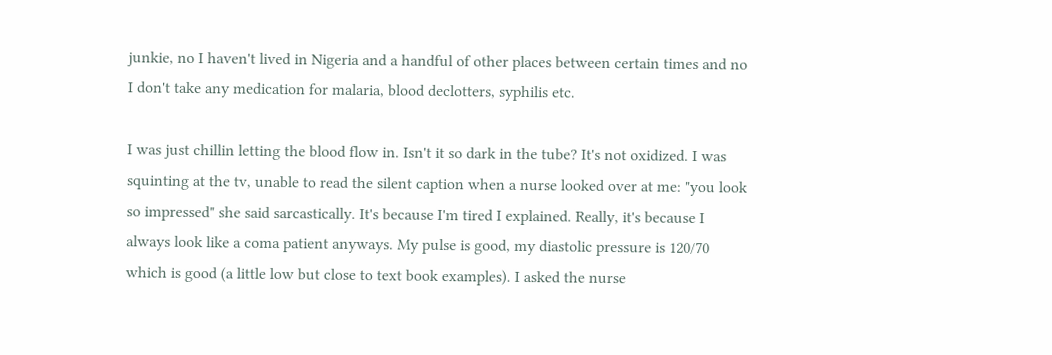junkie, no I haven't lived in Nigeria and a handful of other places between certain times and no I don't take any medication for malaria, blood declotters, syphilis etc.

I was just chillin letting the blood flow in. Isn't it so dark in the tube? It's not oxidized. I was squinting at the tv, unable to read the silent caption when a nurse looked over at me: "you look so impressed" she said sarcastically. It's because I'm tired I explained. Really, it's because I always look like a coma patient anyways. My pulse is good, my diastolic pressure is 120/70 which is good (a little low but close to text book examples). I asked the nurse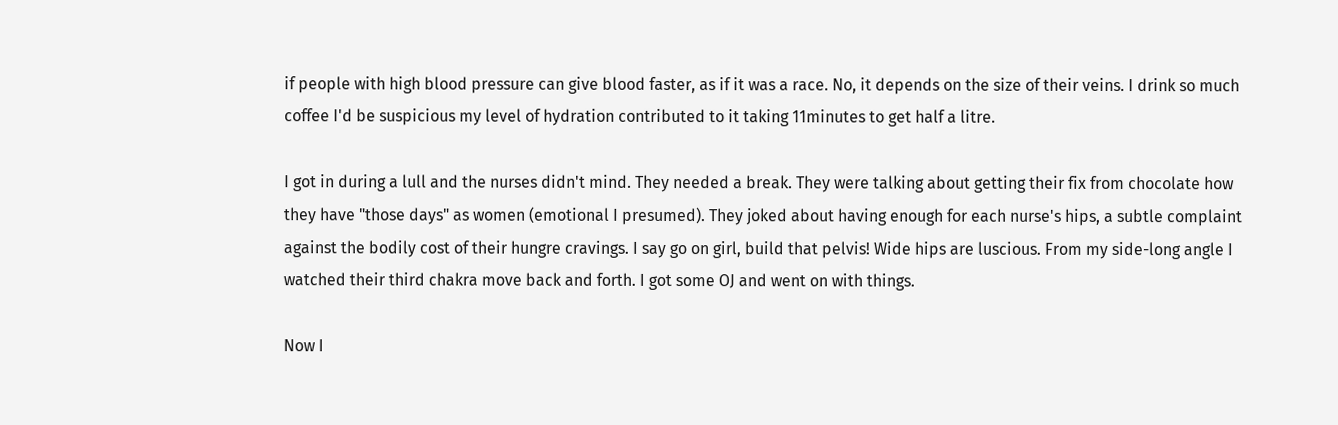if people with high blood pressure can give blood faster, as if it was a race. No, it depends on the size of their veins. I drink so much coffee I'd be suspicious my level of hydration contributed to it taking 11minutes to get half a litre.

I got in during a lull and the nurses didn't mind. They needed a break. They were talking about getting their fix from chocolate how they have "those days" as women (emotional I presumed). They joked about having enough for each nurse's hips, a subtle complaint against the bodily cost of their hungre cravings. I say go on girl, build that pelvis! Wide hips are luscious. From my side-long angle I watched their third chakra move back and forth. I got some OJ and went on with things.

Now I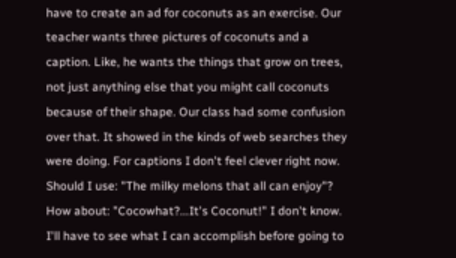have to create an ad for coconuts as an exercise. Our teacher wants three pictures of coconuts and a caption. Like, he wants the things that grow on trees, not just anything else that you might call coconuts because of their shape. Our class had some confusion over that. It showed in the kinds of web searches they were doing. For captions I don't feel clever right now. Should I use: "The milky melons that all can enjoy"? How about: "Cocowhat?...It's Coconut!" I don't know. I'll have to see what I can accomplish before going to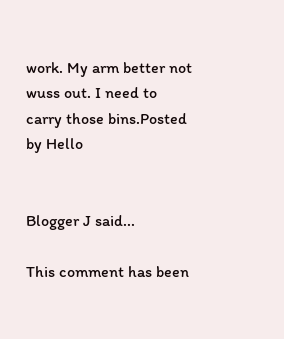work. My arm better not wuss out. I need to carry those bins.Posted by Hello


Blogger J said...

This comment has been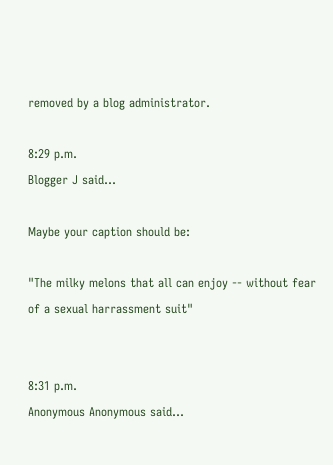removed by a blog administrator.

8:29 p.m.
Blogger J said...

Maybe your caption should be:

"The milky melons that all can enjoy -- without fear of a sexual harrassment suit"


8:31 p.m.
Anonymous Anonymous said...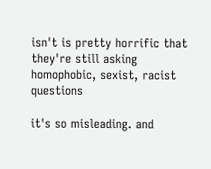isn't is pretty horrific that they're still asking homophobic, sexist, racist questions

it's so misleading. and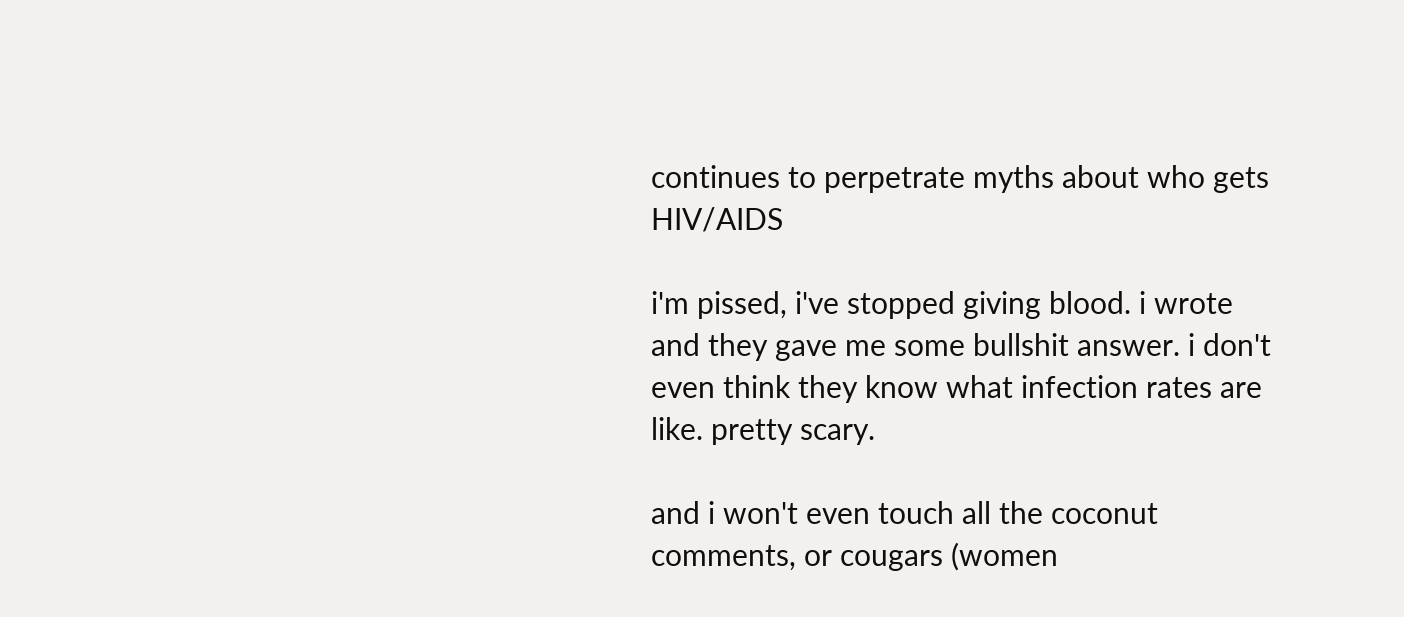continues to perpetrate myths about who gets HIV/AIDS

i'm pissed, i've stopped giving blood. i wrote and they gave me some bullshit answer. i don't even think they know what infection rates are like. pretty scary.

and i won't even touch all the coconut comments, or cougars (women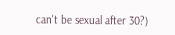can't be sexual after 30?)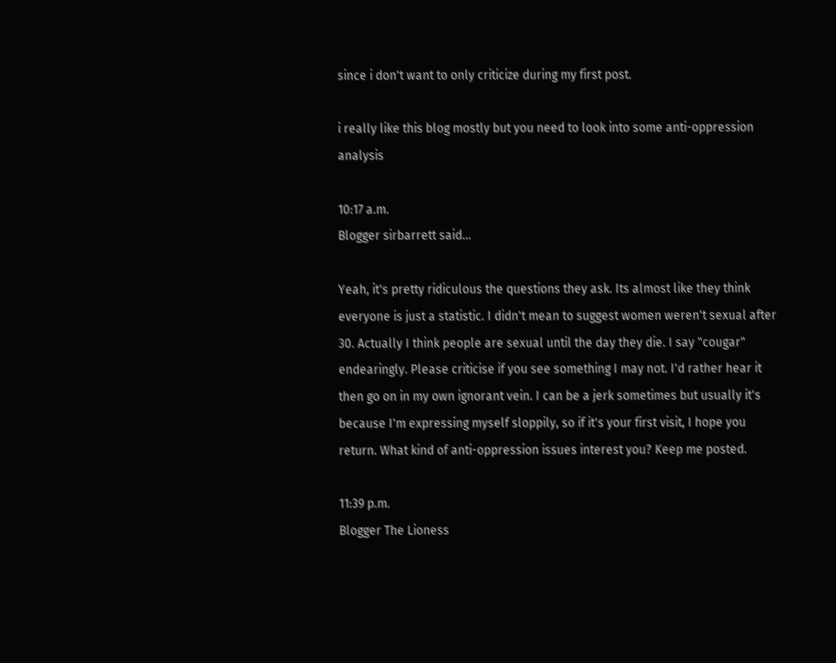since i don't want to only criticize during my first post.

i really like this blog mostly but you need to look into some anti-oppression analysis

10:17 a.m.
Blogger sirbarrett said...

Yeah, it's pretty ridiculous the questions they ask. Its almost like they think everyone is just a statistic. I didn't mean to suggest women weren't sexual after 30. Actually I think people are sexual until the day they die. I say "cougar" endearingly. Please criticise if you see something I may not. I'd rather hear it then go on in my own ignorant vein. I can be a jerk sometimes but usually it's because I'm expressing myself sloppily, so if it's your first visit, I hope you return. What kind of anti-oppression issues interest you? Keep me posted.

11:39 p.m.
Blogger The Lioness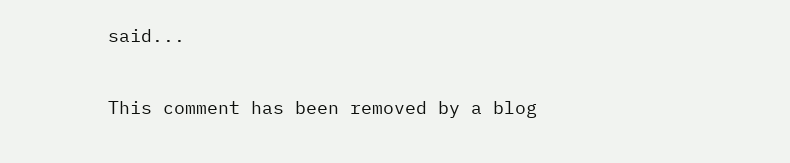said...

This comment has been removed by a blog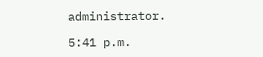administrator.

5:41 p.m.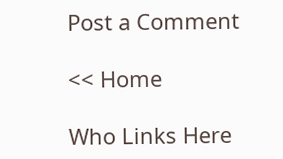Post a Comment

<< Home

Who Links Here